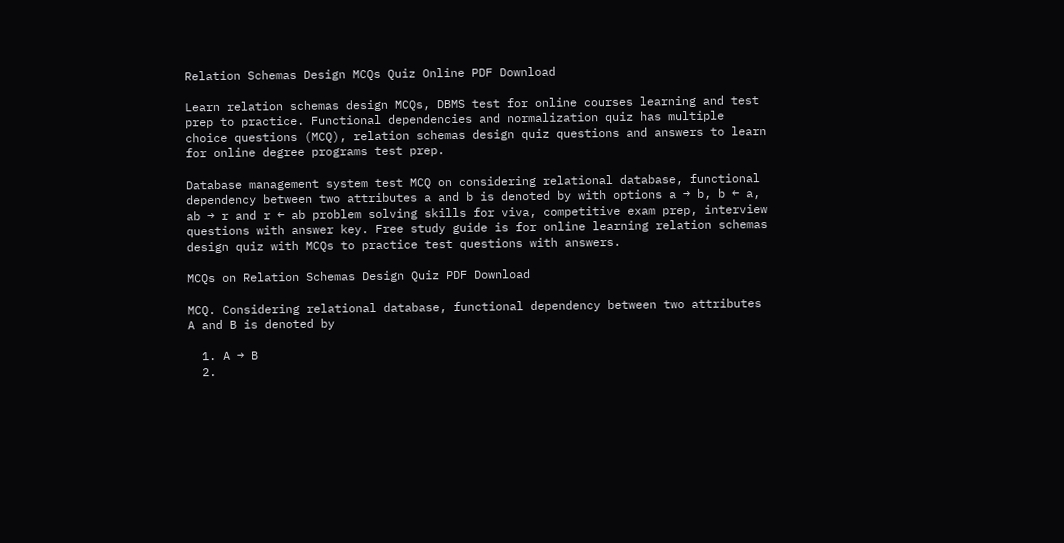Relation Schemas Design MCQs Quiz Online PDF Download

Learn relation schemas design MCQs, DBMS test for online courses learning and test prep to practice. Functional dependencies and normalization quiz has multiple choice questions (MCQ), relation schemas design quiz questions and answers to learn for online degree programs test prep.

Database management system test MCQ on considering relational database, functional dependency between two attributes a and b is denoted by with options a → b, b ← a, ab → r and r ← ab problem solving skills for viva, competitive exam prep, interview questions with answer key. Free study guide is for online learning relation schemas design quiz with MCQs to practice test questions with answers.

MCQs on Relation Schemas Design Quiz PDF Download

MCQ. Considering relational database, functional dependency between two attributes A and B is denoted by

  1. A → B
  2.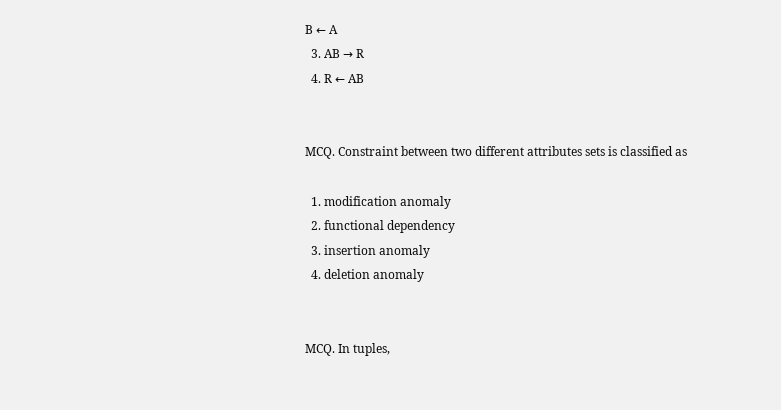B ← A
  3. AB → R
  4. R ← AB


MCQ. Constraint between two different attributes sets is classified as

  1. modification anomaly
  2. functional dependency
  3. insertion anomaly
  4. deletion anomaly


MCQ. In tuples,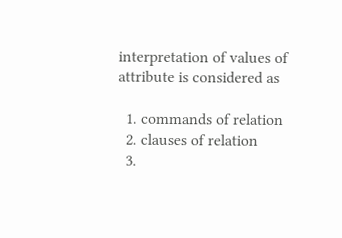interpretation of values of attribute is considered as

  1. commands of relation
  2. clauses of relation
  3.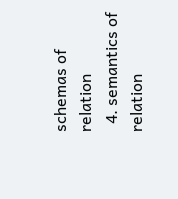schemas of relation
  4. semantics of relation